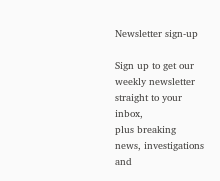Newsletter sign-up

Sign up to get our weekly newsletter straight to your inbox,
plus breaking news, investigations and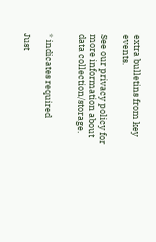extra bulletins from key events.

See our privacy policy for more information about data collection/storage.


* indicates required

Just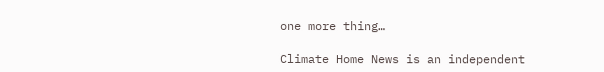one more thing…

Climate Home News is an independent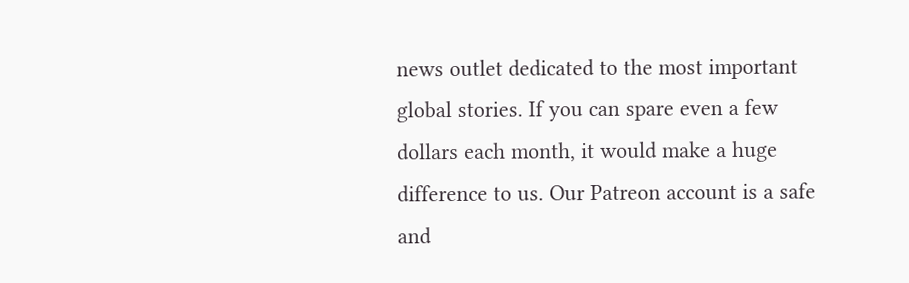news outlet dedicated to the most important global stories. If you can spare even a few dollars each month, it would make a huge difference to us. Our Patreon account is a safe and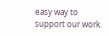easy way to support our work.